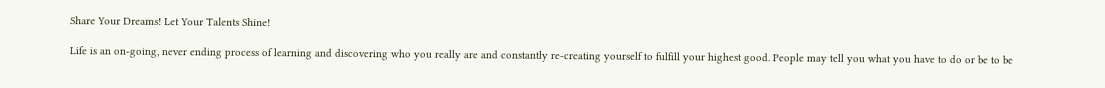Share Your Dreams! Let Your Talents Shine!

Life is an on-going, never ending process of learning and discovering who you really are and constantly re-creating yourself to fulfill your highest good. People may tell you what you have to do or be to be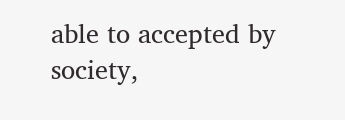able to accepted by society,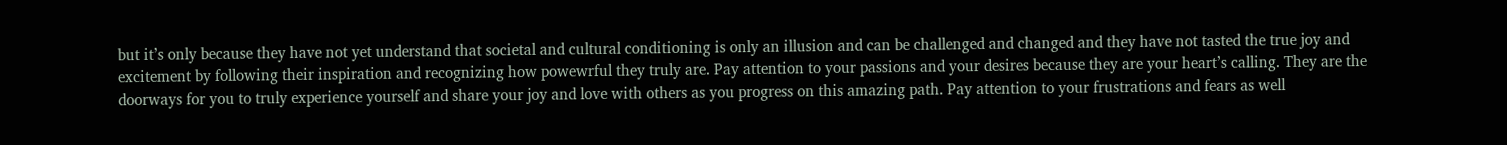but it’s only because they have not yet understand that societal and cultural conditioning is only an illusion and can be challenged and changed and they have not tasted the true joy and excitement by following their inspiration and recognizing how powewrful they truly are. Pay attention to your passions and your desires because they are your heart’s calling. They are the doorways for you to truly experience yourself and share your joy and love with others as you progress on this amazing path. Pay attention to your frustrations and fears as well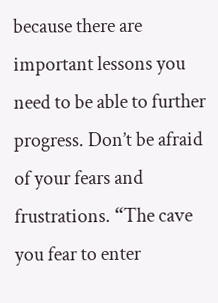because there are important lessons you need to be able to further progress. Don’t be afraid of your fears and frustrations. “The cave you fear to enter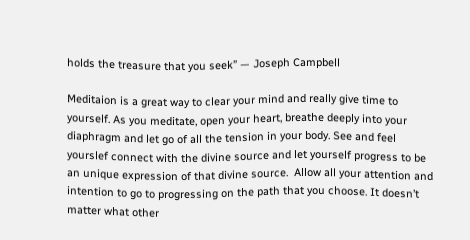holds the treasure that you seek” — Joseph Campbell

Meditaion is a great way to clear your mind and really give time to yourself. As you meditate, open your heart, breathe deeply into your diaphragm and let go of all the tension in your body. See and feel yourslef connect with the divine source and let yourself progress to be an unique expression of that divine source.  Allow all your attention and intention to go to progressing on the path that you choose. It doesn’t matter what other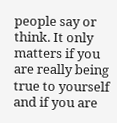people say or think. It only matters if you are really being true to yourself and if you are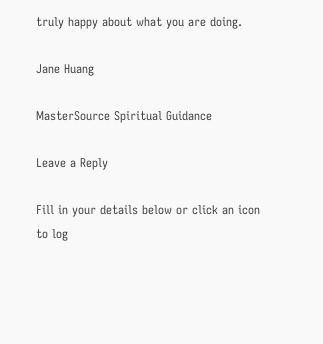truly happy about what you are doing.

Jane Huang

MasterSource Spiritual Guidance

Leave a Reply

Fill in your details below or click an icon to log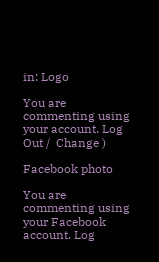in: Logo

You are commenting using your account. Log Out /  Change )

Facebook photo

You are commenting using your Facebook account. Log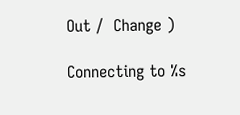Out /  Change )

Connecting to %s